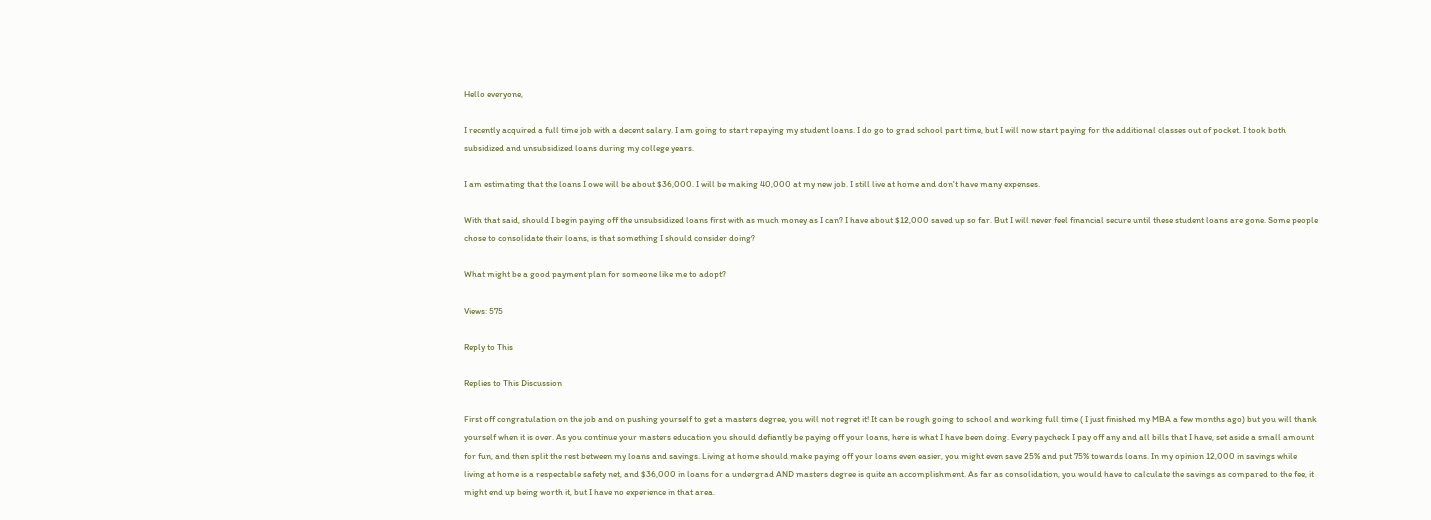Hello everyone,

I recently acquired a full time job with a decent salary. I am going to start repaying my student loans. I do go to grad school part time, but I will now start paying for the additional classes out of pocket. I took both subsidized and unsubsidized loans during my college years.

I am estimating that the loans I owe will be about $36,000. I will be making 40,000 at my new job. I still live at home and don't have many expenses.

With that said, should I begin paying off the unsubsidized loans first with as much money as I can? I have about $12,000 saved up so far. But I will never feel financial secure until these student loans are gone. Some people chose to consolidate their loans, is that something I should consider doing?

What might be a good payment plan for someone like me to adopt?

Views: 575

Reply to This

Replies to This Discussion

First off congratulation on the job and on pushing yourself to get a masters degree, you will not regret it! It can be rough going to school and working full time ( I just finished my MBA a few months ago) but you will thank yourself when it is over. As you continue your masters education you should defiantly be paying off your loans, here is what I have been doing. Every paycheck I pay off any and all bills that I have, set aside a small amount for fun, and then split the rest between my loans and savings. Living at home should make paying off your loans even easier, you might even save 25% and put 75% towards loans. In my opinion 12,000 in savings while living at home is a respectable safety net, and $36,000 in loans for a undergrad AND masters degree is quite an accomplishment. As far as consolidation, you would have to calculate the savings as compared to the fee, it might end up being worth it, but I have no experience in that area.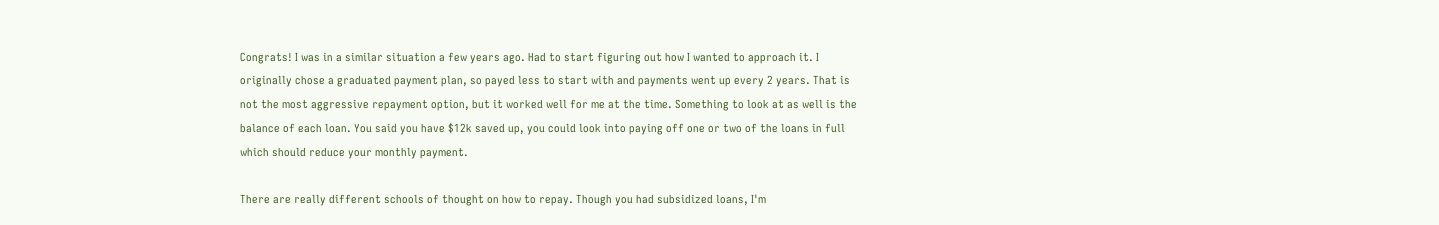Congrats! I was in a similar situation a few years ago. Had to start figuring out how I wanted to approach it. I originally chose a graduated payment plan, so payed less to start with and payments went up every 2 years. That is not the most aggressive repayment option, but it worked well for me at the time. Something to look at as well is the balance of each loan. You said you have $12k saved up, you could look into paying off one or two of the loans in full which should reduce your monthly payment.

There are really different schools of thought on how to repay. Though you had subsidized loans, I'm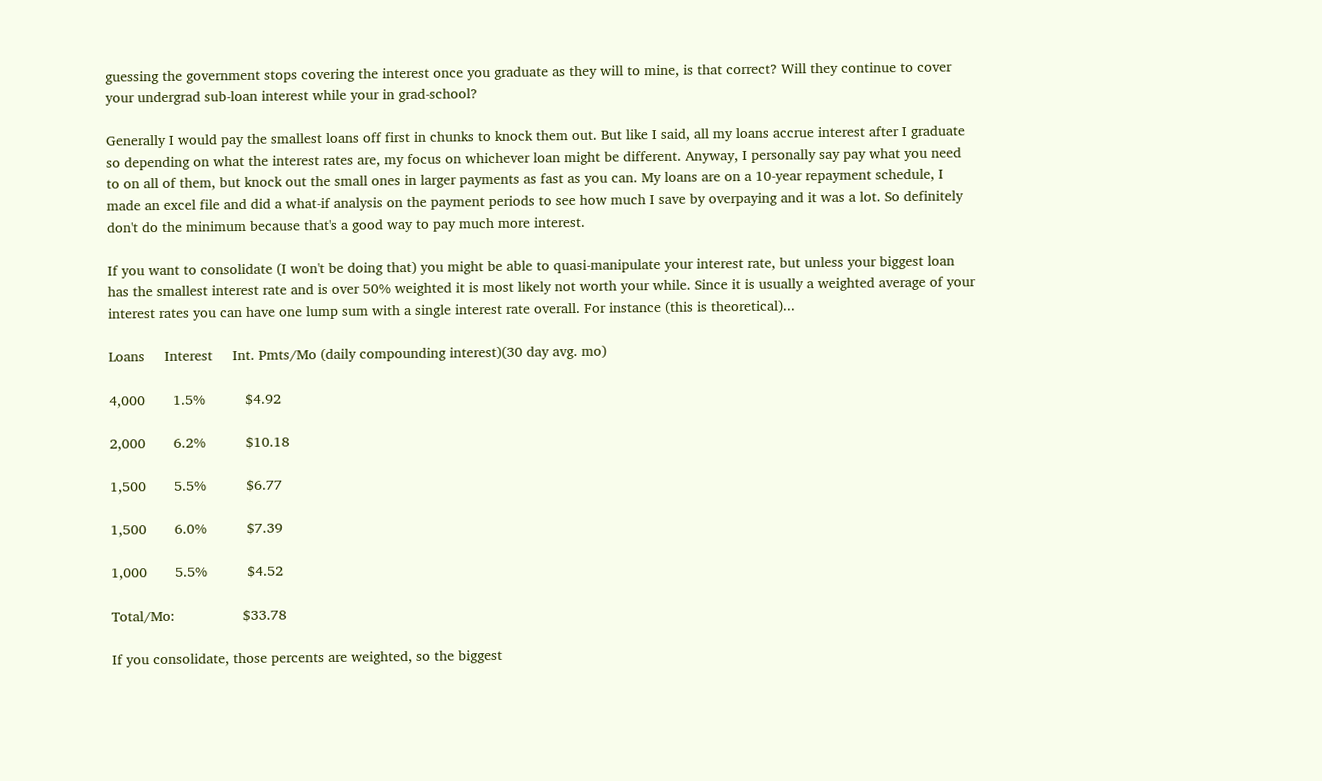guessing the government stops covering the interest once you graduate as they will to mine, is that correct? Will they continue to cover your undergrad sub-loan interest while your in grad-school?

Generally I would pay the smallest loans off first in chunks to knock them out. But like I said, all my loans accrue interest after I graduate so depending on what the interest rates are, my focus on whichever loan might be different. Anyway, I personally say pay what you need to on all of them, but knock out the small ones in larger payments as fast as you can. My loans are on a 10-year repayment schedule, I made an excel file and did a what-if analysis on the payment periods to see how much I save by overpaying and it was a lot. So definitely don't do the minimum because that's a good way to pay much more interest.

If you want to consolidate (I won't be doing that) you might be able to quasi-manipulate your interest rate, but unless your biggest loan has the smallest interest rate and is over 50% weighted it is most likely not worth your while. Since it is usually a weighted average of your interest rates you can have one lump sum with a single interest rate overall. For instance (this is theoretical)...

Loans     Interest     Int. Pmts/Mo (daily compounding interest)(30 day avg. mo)

4,000       1.5%          $4.92

2,000       6.2%          $10.18

1,500       5.5%          $6.77

1,500       6.0%          $7.39

1,000       5.5%          $4.52

Total/Mo:                 $33.78

If you consolidate, those percents are weighted, so the biggest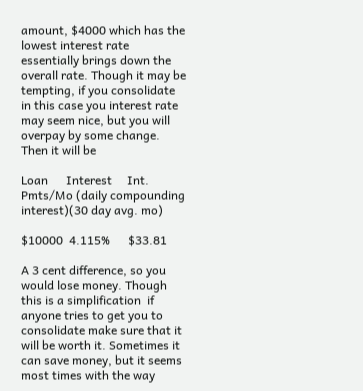amount, $4000 which has the lowest interest rate essentially brings down the overall rate. Though it may be tempting, if you consolidate in this case you interest rate may seem nice, but you will overpay by some change. Then it will be

Loan      Interest     Int. Pmts/Mo (daily compounding interest)(30 day avg. mo)

$10000  4.115%      $33.81

A 3 cent difference, so you would lose money. Though this is a simplification  if anyone tries to get you to consolidate make sure that it will be worth it. Sometimes it can save money, but it seems most times with the way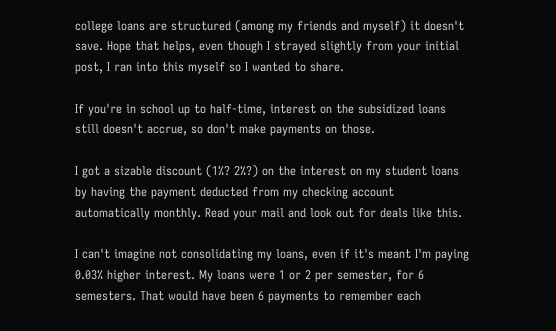college loans are structured (among my friends and myself) it doesn't save. Hope that helps, even though I strayed slightly from your initial post, I ran into this myself so I wanted to share.

If you're in school up to half-time, interest on the subsidized loans still doesn't accrue, so don't make payments on those.

I got a sizable discount (1%? 2%?) on the interest on my student loans by having the payment deducted from my checking account automatically monthly. Read your mail and look out for deals like this.

I can't imagine not consolidating my loans, even if it's meant I'm paying 0.03% higher interest. My loans were 1 or 2 per semester, for 6 semesters. That would have been 6 payments to remember each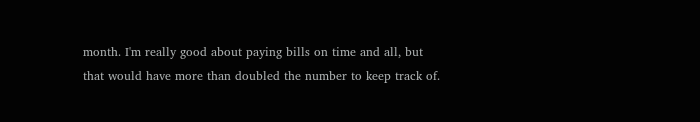month. I'm really good about paying bills on time and all, but that would have more than doubled the number to keep track of.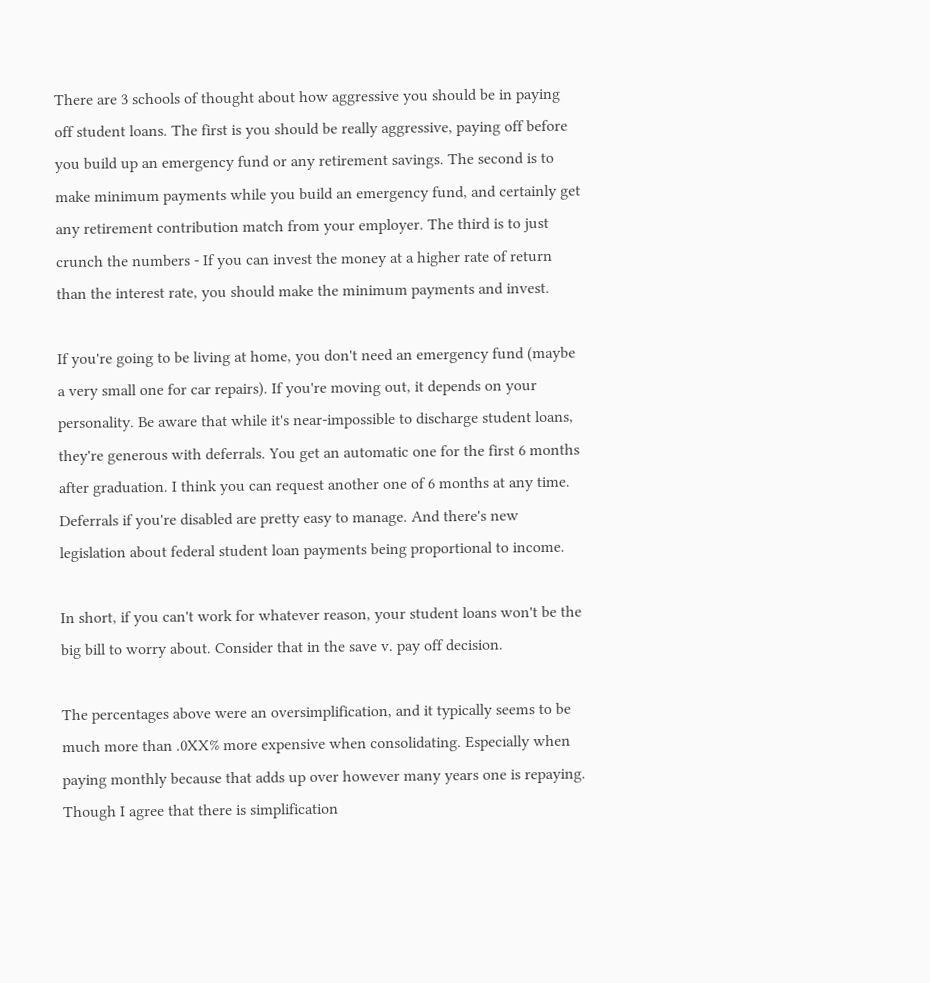There are 3 schools of thought about how aggressive you should be in paying off student loans. The first is you should be really aggressive, paying off before you build up an emergency fund or any retirement savings. The second is to make minimum payments while you build an emergency fund, and certainly get any retirement contribution match from your employer. The third is to just crunch the numbers - If you can invest the money at a higher rate of return than the interest rate, you should make the minimum payments and invest.

If you're going to be living at home, you don't need an emergency fund (maybe a very small one for car repairs). If you're moving out, it depends on your personality. Be aware that while it's near-impossible to discharge student loans, they're generous with deferrals. You get an automatic one for the first 6 months after graduation. I think you can request another one of 6 months at any time. Deferrals if you're disabled are pretty easy to manage. And there's new legislation about federal student loan payments being proportional to income.

In short, if you can't work for whatever reason, your student loans won't be the big bill to worry about. Consider that in the save v. pay off decision.

The percentages above were an oversimplification, and it typically seems to be much more than .0XX% more expensive when consolidating. Especially when paying monthly because that adds up over however many years one is repaying. Though I agree that there is simplification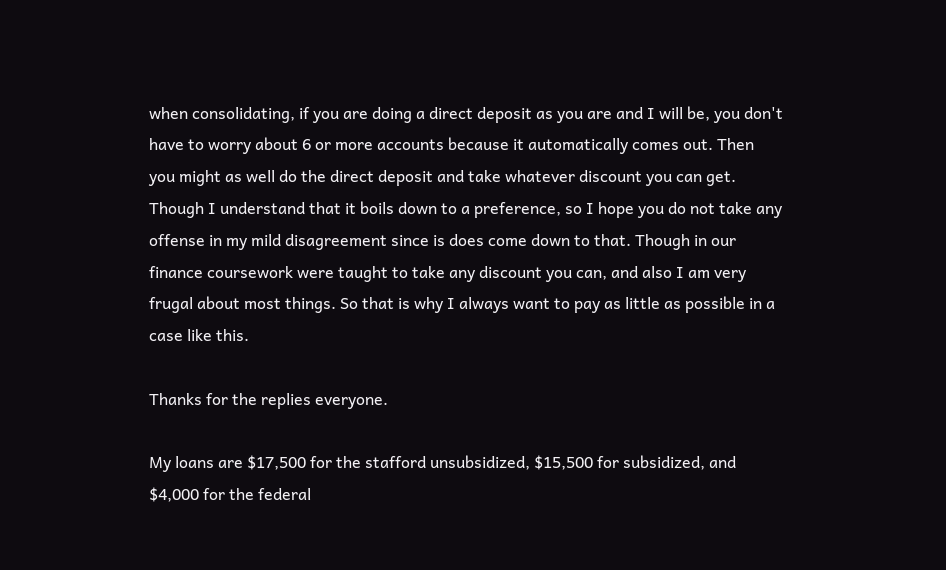when consolidating, if you are doing a direct deposit as you are and I will be, you don't have to worry about 6 or more accounts because it automatically comes out. Then you might as well do the direct deposit and take whatever discount you can get. Though I understand that it boils down to a preference, so I hope you do not take any offense in my mild disagreement since is does come down to that. Though in our finance coursework were taught to take any discount you can, and also I am very frugal about most things. So that is why I always want to pay as little as possible in a case like this.

Thanks for the replies everyone.

My loans are $17,500 for the stafford unsubsidized, $15,500 for subsidized, and $4,000 for the federal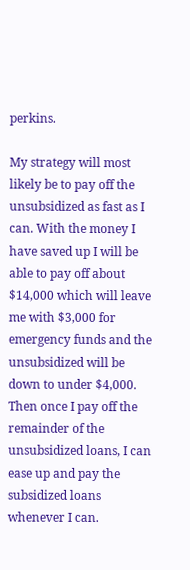perkins.

My strategy will most likely be to pay off the unsubsidized as fast as I can. With the money I have saved up I will be able to pay off about $14,000 which will leave me with $3,000 for emergency funds and the unsubsidized will be down to under $4,000. Then once I pay off the remainder of the unsubsidized loans, I can ease up and pay the subsidized loans whenever I can.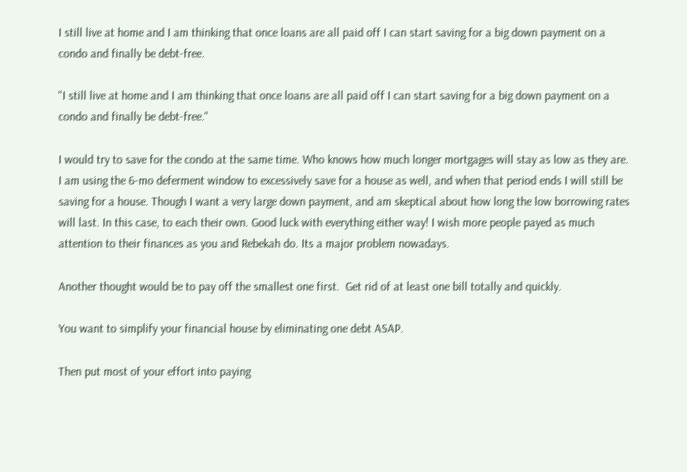I still live at home and I am thinking that once loans are all paid off I can start saving for a big down payment on a condo and finally be debt-free.

"I still live at home and I am thinking that once loans are all paid off I can start saving for a big down payment on a condo and finally be debt-free."

I would try to save for the condo at the same time. Who knows how much longer mortgages will stay as low as they are. I am using the 6-mo deferment window to excessively save for a house as well, and when that period ends I will still be saving for a house. Though I want a very large down payment, and am skeptical about how long the low borrowing rates will last. In this case, to each their own. Good luck with everything either way! I wish more people payed as much attention to their finances as you and Rebekah do. Its a major problem nowadays.

Another thought would be to pay off the smallest one first.  Get rid of at least one bill totally and quickly.

You want to simplify your financial house by eliminating one debt ASAP.

Then put most of your effort into paying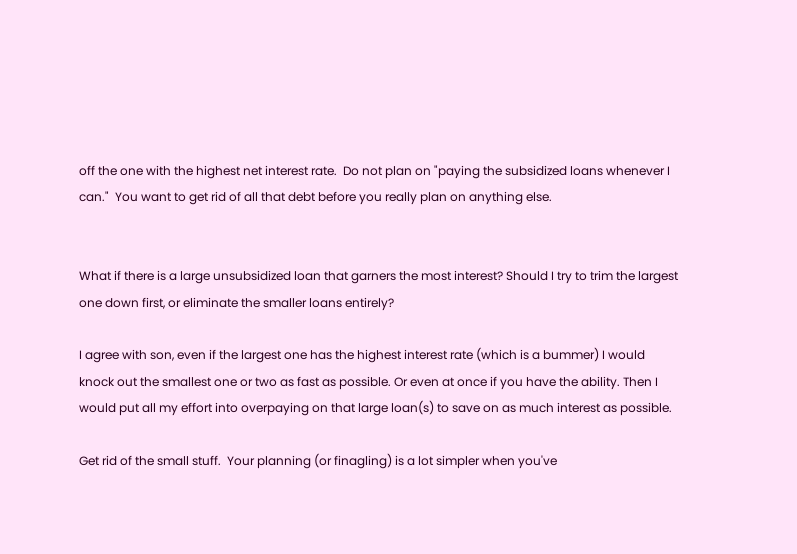off the one with the highest net interest rate.  Do not plan on "paying the subsidized loans whenever I can."  You want to get rid of all that debt before you really plan on anything else.


What if there is a large unsubsidized loan that garners the most interest? Should I try to trim the largest one down first, or eliminate the smaller loans entirely?

I agree with son, even if the largest one has the highest interest rate (which is a bummer) I would knock out the smallest one or two as fast as possible. Or even at once if you have the ability. Then I would put all my effort into overpaying on that large loan(s) to save on as much interest as possible.

Get rid of the small stuff.  Your planning (or finagling) is a lot simpler when you've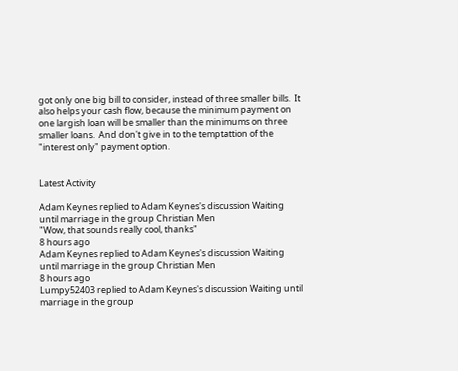got only one big bill to consider, instead of three smaller bills.  It also helps your cash flow, because the minimum payment on one largish loan will be smaller than the minimums on three smaller loans.  And don't give in to the temptattion of the "interest only" payment option.


Latest Activity

Adam Keynes replied to Adam Keynes's discussion Waiting until marriage in the group Christian Men
"Wow, that sounds really cool, thanks"
8 hours ago
Adam Keynes replied to Adam Keynes's discussion Waiting until marriage in the group Christian Men
8 hours ago
Lumpy52403 replied to Adam Keynes's discussion Waiting until marriage in the group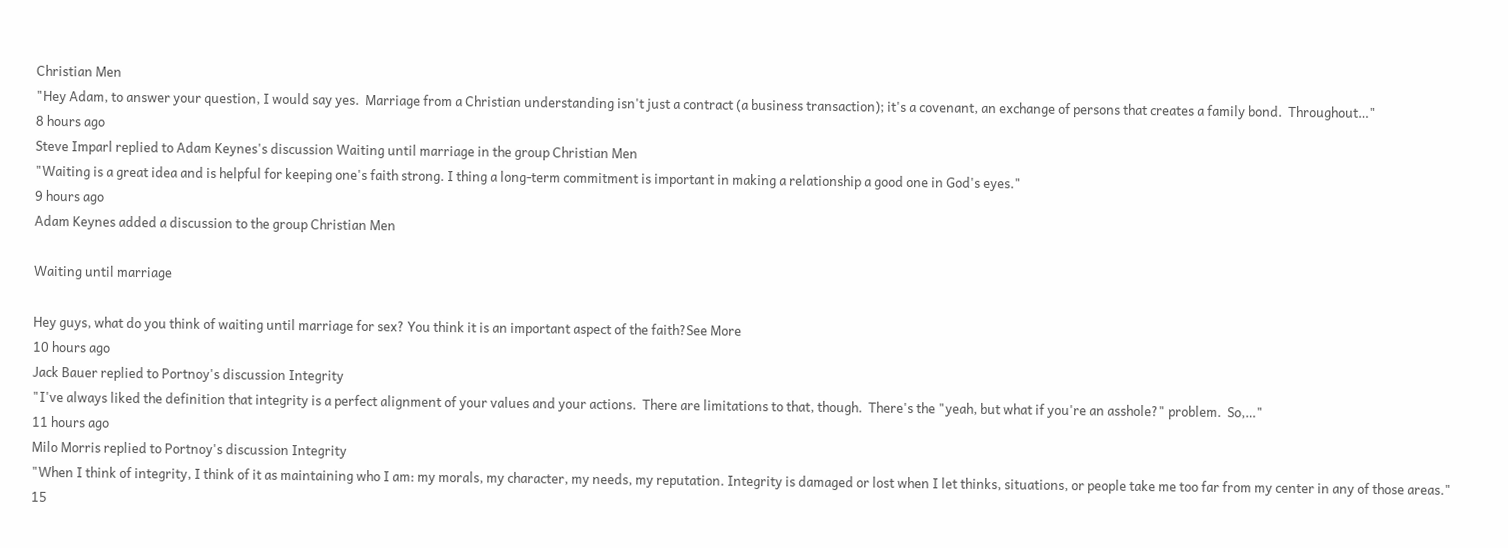Christian Men
"Hey Adam, to answer your question, I would say yes.  Marriage from a Christian understanding isn't just a contract (a business transaction); it's a covenant, an exchange of persons that creates a family bond.  Throughout…"
8 hours ago
Steve Imparl replied to Adam Keynes's discussion Waiting until marriage in the group Christian Men
"Waiting is a great idea and is helpful for keeping one's faith strong. I thing a long-term commitment is important in making a relationship a good one in God's eyes."
9 hours ago
Adam Keynes added a discussion to the group Christian Men

Waiting until marriage

Hey guys, what do you think of waiting until marriage for sex? You think it is an important aspect of the faith?See More
10 hours ago
Jack Bauer replied to Portnoy's discussion Integrity
"I've always liked the definition that integrity is a perfect alignment of your values and your actions.  There are limitations to that, though.  There's the "yeah, but what if you're an asshole?" problem.  So,…"
11 hours ago
Milo Morris replied to Portnoy's discussion Integrity
"When I think of integrity, I think of it as maintaining who I am: my morals, my character, my needs, my reputation. Integrity is damaged or lost when I let thinks, situations, or people take me too far from my center in any of those areas."
15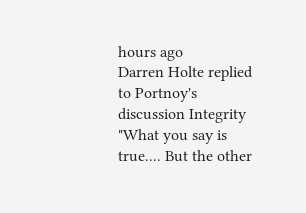hours ago
Darren Holte replied to Portnoy's discussion Integrity
"What you say is true.... But the other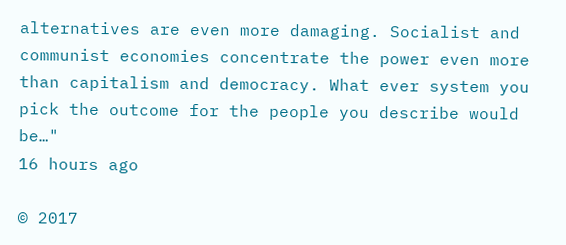alternatives are even more damaging. Socialist and communist economies concentrate the power even more than capitalism and democracy. What ever system you pick the outcome for the people you describe would be…"
16 hours ago

© 2017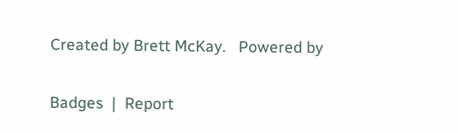Created by Brett McKay.   Powered by

Badges  |  Report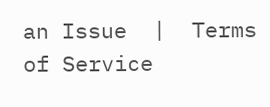an Issue  |  Terms of Service